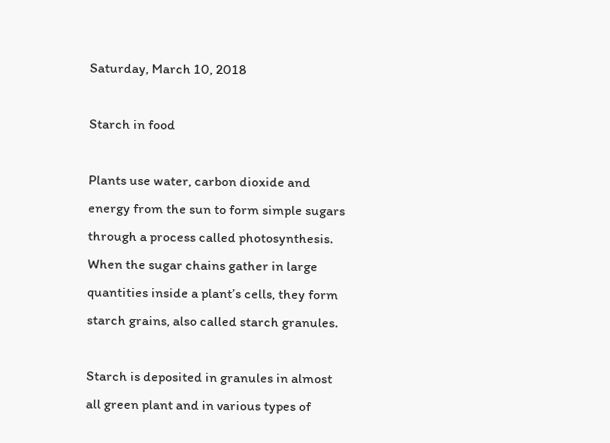Saturday, March 10, 2018

Starch in food

Plants use water, carbon dioxide and energy from the sun to form simple sugars through a process called photosynthesis. When the sugar chains gather in large quantities inside a plant’s cells, they form starch grains, also called starch granules.

Starch is deposited in granules in almost all green plant and in various types of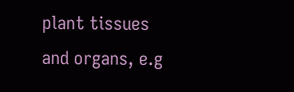plant tissues and organs, e.g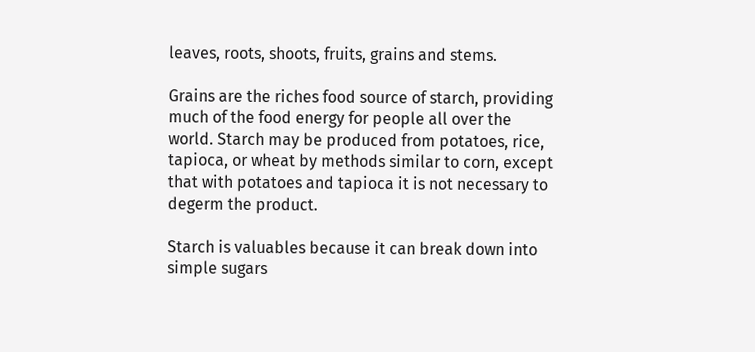leaves, roots, shoots, fruits, grains and stems.

Grains are the riches food source of starch, providing much of the food energy for people all over the world. Starch may be produced from potatoes, rice, tapioca, or wheat by methods similar to corn, except that with potatoes and tapioca it is not necessary to degerm the product.

Starch is valuables because it can break down into simple sugars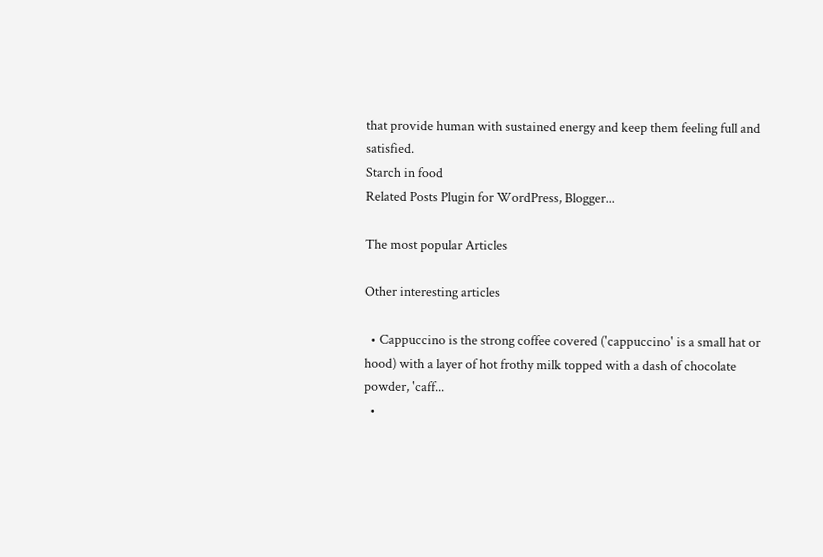that provide human with sustained energy and keep them feeling full and satisfied.
Starch in food
Related Posts Plugin for WordPress, Blogger...

The most popular Articles

Other interesting articles

  • Cappuccino is the strong coffee covered ('cappuccino' is a small hat or hood) with a layer of hot frothy milk topped with a dash of chocolate powder, 'caff...
  •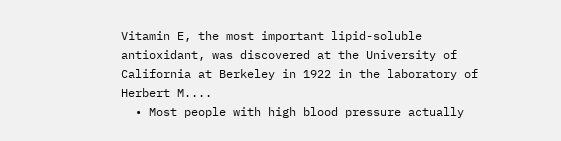Vitamin E, the most important lipid-soluble antioxidant, was discovered at the University of California at Berkeley in 1922 in the laboratory of Herbert M....
  • Most people with high blood pressure actually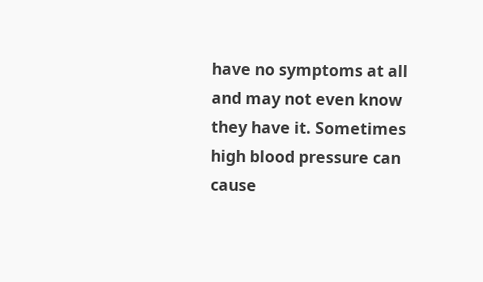have no symptoms at all and may not even know they have it. Sometimes high blood pressure can cause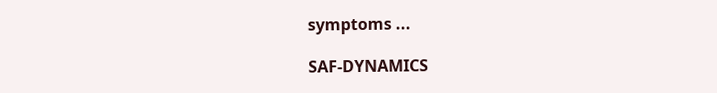symptoms ...

SAF-DYNAMICS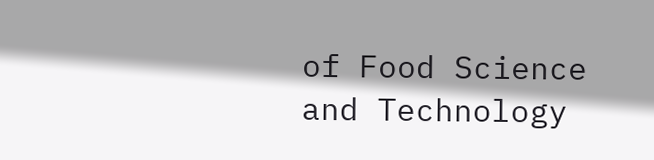of Food Science and Technology